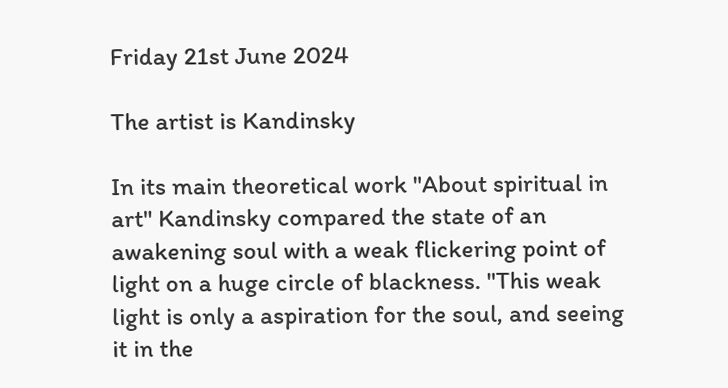Friday 21st June 2024

The artist is Kandinsky

In its main theoretical work "About spiritual in art" Kandinsky compared the state of an awakening soul with a weak flickering point of light on a huge circle of blackness. "This weak light is only a aspiration for the soul, and seeing it in the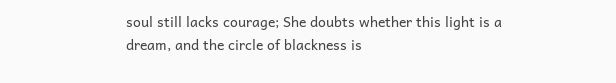soul still lacks courage; She doubts whether this light is a dream, and the circle of blackness is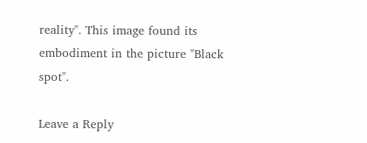reality". This image found its embodiment in the picture "Black spot".

Leave a Reply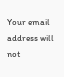Your email address will not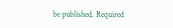be published. Required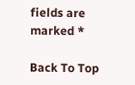fields are marked *

Back To Top